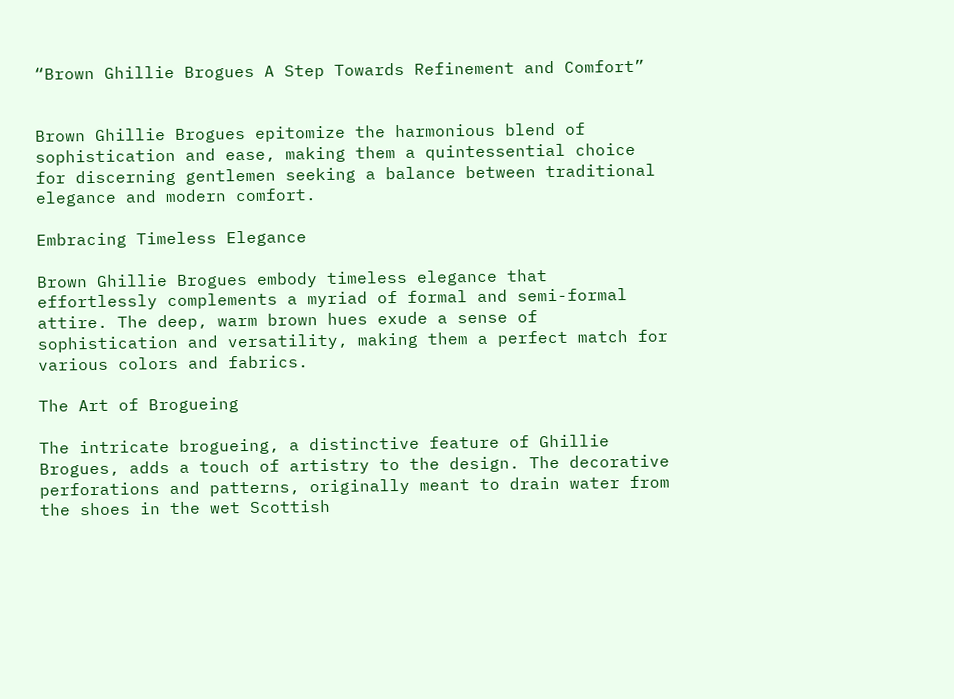“Brown Ghillie Brogues A Step Towards Refinement and Comfort”


Brown Ghillie Brogues epitomize the harmonious blend of sophistication and ease, making them a quintessential choice for discerning gentlemen seeking a balance between traditional elegance and modern comfort.

Embracing Timeless Elegance

Brown Ghillie Brogues embody timeless elegance that effortlessly complements a myriad of formal and semi-formal attire. The deep, warm brown hues exude a sense of sophistication and versatility, making them a perfect match for various colors and fabrics.

The Art of Brogueing

The intricate brogueing, a distinctive feature of Ghillie Brogues, adds a touch of artistry to the design. The decorative perforations and patterns, originally meant to drain water from the shoes in the wet Scottish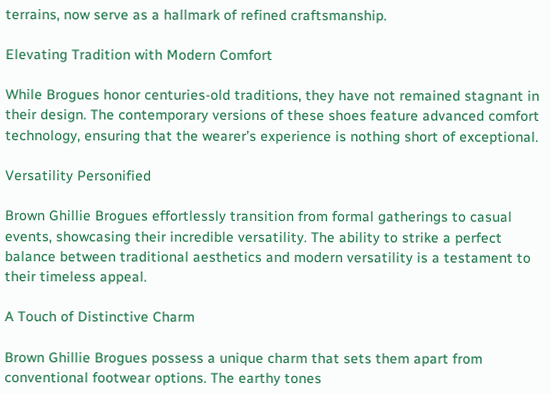terrains, now serve as a hallmark of refined craftsmanship.

Elevating Tradition with Modern Comfort

While Brogues honor centuries-old traditions, they have not remained stagnant in their design. The contemporary versions of these shoes feature advanced comfort technology, ensuring that the wearer’s experience is nothing short of exceptional.

Versatility Personified

Brown Ghillie Brogues effortlessly transition from formal gatherings to casual events, showcasing their incredible versatility. The ability to strike a perfect balance between traditional aesthetics and modern versatility is a testament to their timeless appeal.

A Touch of Distinctive Charm

Brown Ghillie Brogues possess a unique charm that sets them apart from conventional footwear options. The earthy tones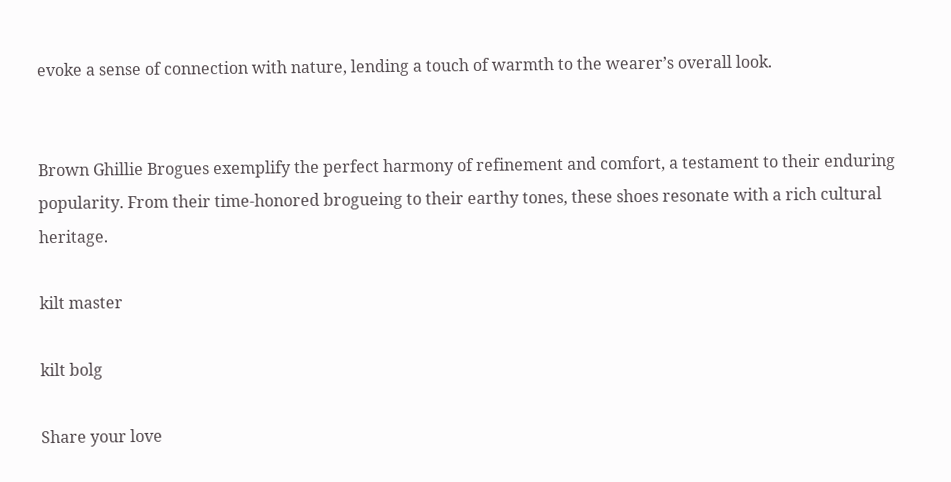evoke a sense of connection with nature, lending a touch of warmth to the wearer’s overall look.


Brown Ghillie Brogues exemplify the perfect harmony of refinement and comfort, a testament to their enduring popularity. From their time-honored brogueing to their earthy tones, these shoes resonate with a rich cultural heritage.

kilt master

kilt bolg

Share your love